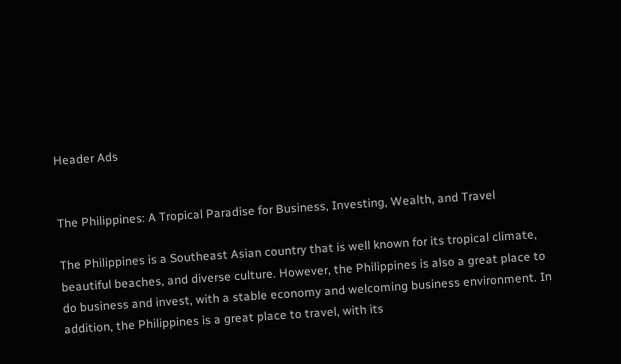Header Ads


The Philippines: A Tropical Paradise for Business, Investing, Wealth, and Travel

The Philippines is a Southeast Asian country that is well known for its tropical climate, beautiful beaches, and diverse culture. However, the Philippines is also a great place to do business and invest, with a stable economy and welcoming business environment. In addition, the Philippines is a great place to travel, with its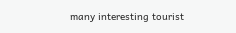many interesting tourist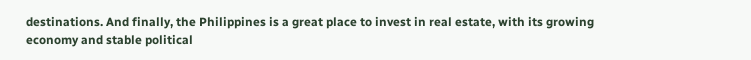destinations. And finally, the Philippines is a great place to invest in real estate, with its growing economy and stable political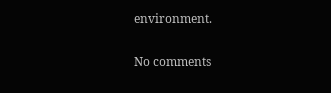environment.

No comments